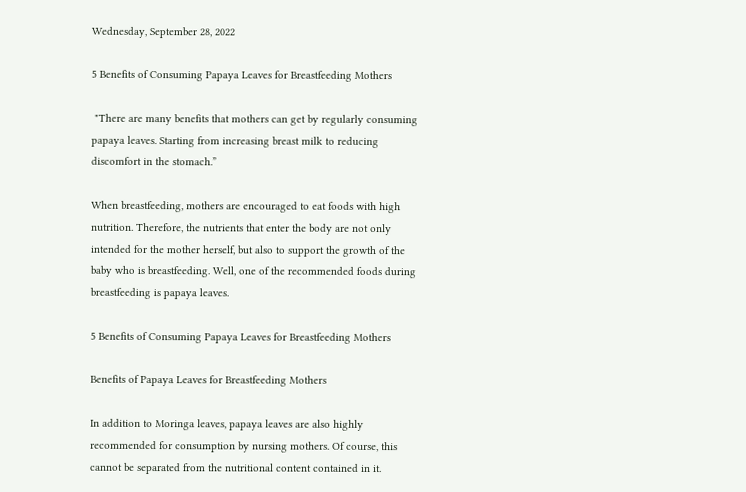Wednesday, September 28, 2022

5 Benefits of Consuming Papaya Leaves for Breastfeeding Mothers

 "There are many benefits that mothers can get by regularly consuming papaya leaves. Starting from increasing breast milk to reducing discomfort in the stomach.”

When breastfeeding, mothers are encouraged to eat foods with high nutrition. Therefore, the nutrients that enter the body are not only intended for the mother herself, but also to support the growth of the baby who is breastfeeding. Well, one of the recommended foods during breastfeeding is papaya leaves.

5 Benefits of Consuming Papaya Leaves for Breastfeeding Mothers

Benefits of Papaya Leaves for Breastfeeding Mothers

In addition to Moringa leaves, papaya leaves are also highly recommended for consumption by nursing mothers. Of course, this cannot be separated from the nutritional content contained in it.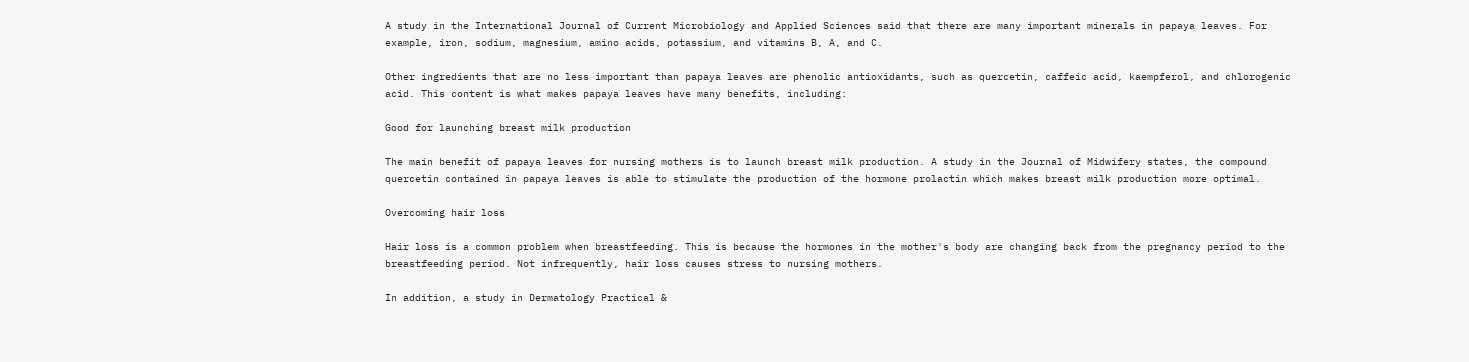A study in the International Journal of Current Microbiology and Applied Sciences said that there are many important minerals in papaya leaves. For example, iron, sodium, magnesium, amino acids, potassium, and vitamins B, A, and C.

Other ingredients that are no less important than papaya leaves are phenolic antioxidants, such as quercetin, caffeic acid, kaempferol, and chlorogenic acid. This content is what makes papaya leaves have many benefits, including:

Good for launching breast milk production

The main benefit of papaya leaves for nursing mothers is to launch breast milk production. A study in the Journal of Midwifery states, the compound quercetin contained in papaya leaves is able to stimulate the production of the hormone prolactin which makes breast milk production more optimal.

Overcoming hair loss

Hair loss is a common problem when breastfeeding. This is because the hormones in the mother's body are changing back from the pregnancy period to the breastfeeding period. Not infrequently, hair loss causes stress to nursing mothers.

In addition, a study in Dermatology Practical &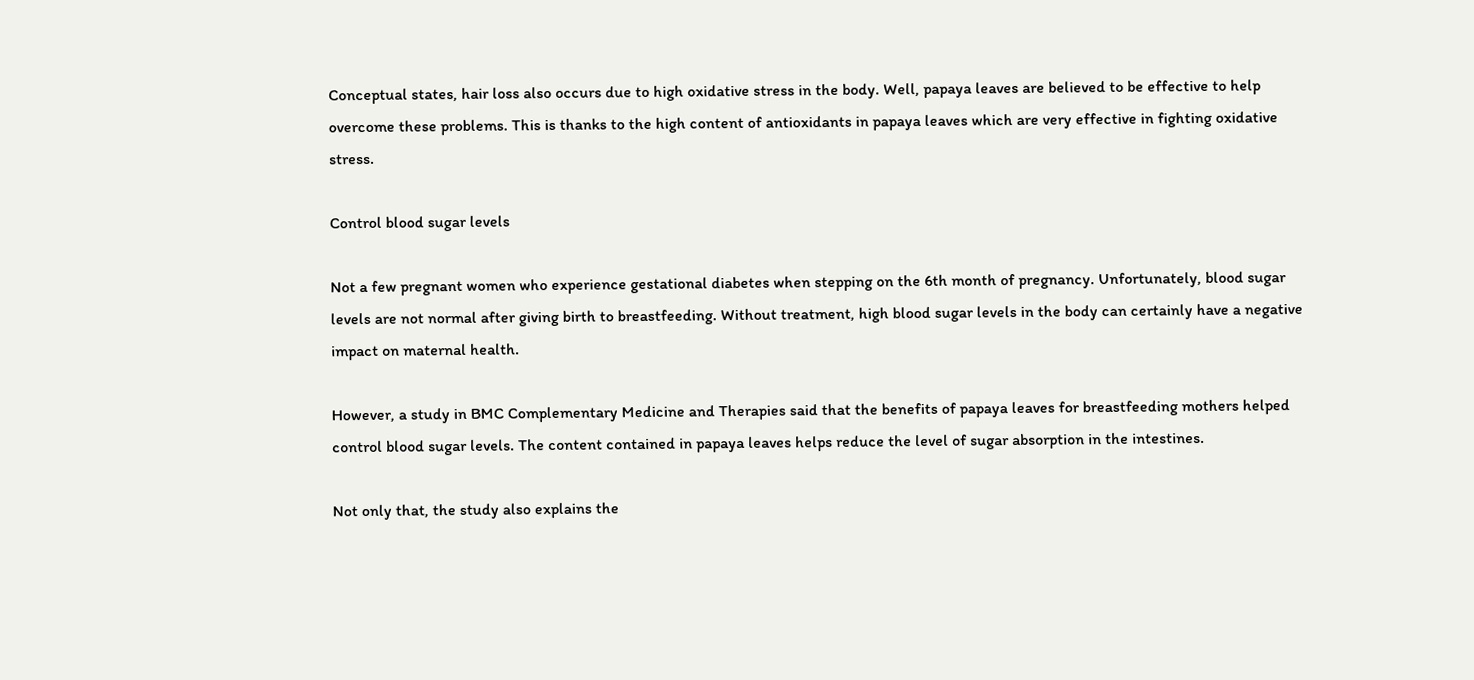Conceptual states, hair loss also occurs due to high oxidative stress in the body. Well, papaya leaves are believed to be effective to help overcome these problems. This is thanks to the high content of antioxidants in papaya leaves which are very effective in fighting oxidative stress.

Control blood sugar levels

Not a few pregnant women who experience gestational diabetes when stepping on the 6th month of pregnancy. Unfortunately, blood sugar levels are not normal after giving birth to breastfeeding. Without treatment, high blood sugar levels in the body can certainly have a negative impact on maternal health.

However, a study in BMC Complementary Medicine and Therapies said that the benefits of papaya leaves for breastfeeding mothers helped control blood sugar levels. The content contained in papaya leaves helps reduce the level of sugar absorption in the intestines.

Not only that, the study also explains the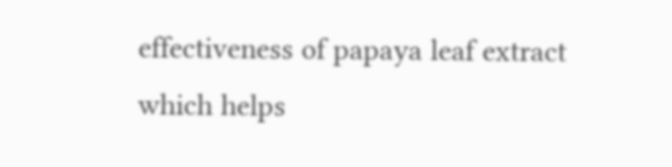effectiveness of papaya leaf extract which helps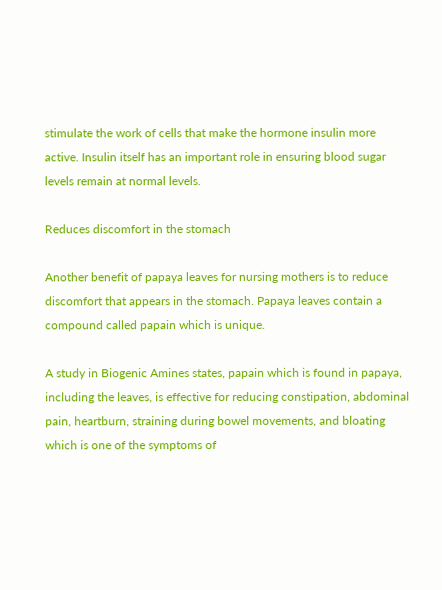stimulate the work of cells that make the hormone insulin more active. Insulin itself has an important role in ensuring blood sugar levels remain at normal levels.

Reduces discomfort in the stomach

Another benefit of papaya leaves for nursing mothers is to reduce discomfort that appears in the stomach. Papaya leaves contain a compound called papain which is unique.

A study in Biogenic Amines states, papain which is found in papaya, including the leaves, is effective for reducing constipation, abdominal pain, heartburn, straining during bowel movements, and bloating which is one of the symptoms of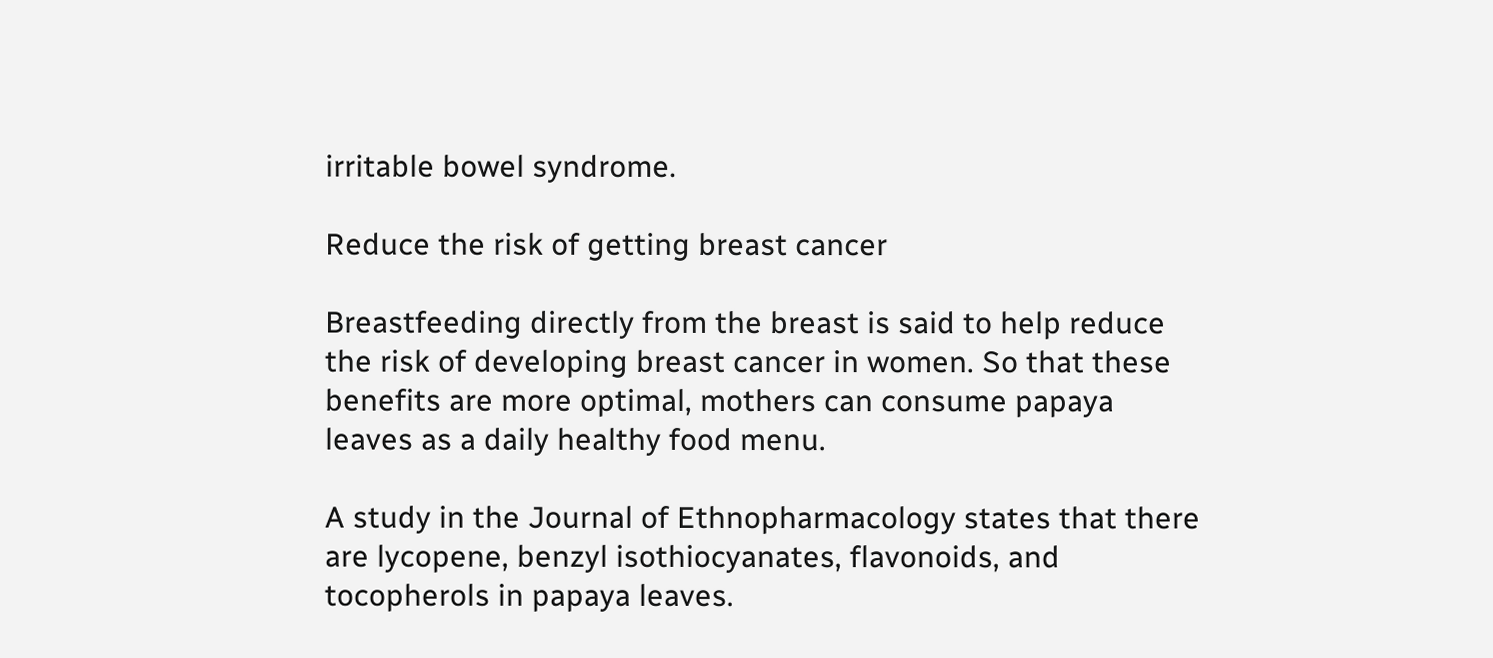irritable bowel syndrome.

Reduce the risk of getting breast cancer

Breastfeeding directly from the breast is said to help reduce the risk of developing breast cancer in women. So that these benefits are more optimal, mothers can consume papaya leaves as a daily healthy food menu.

A study in the Journal of Ethnopharmacology states that there are lycopene, benzyl isothiocyanates, flavonoids, and tocopherols in papaya leaves.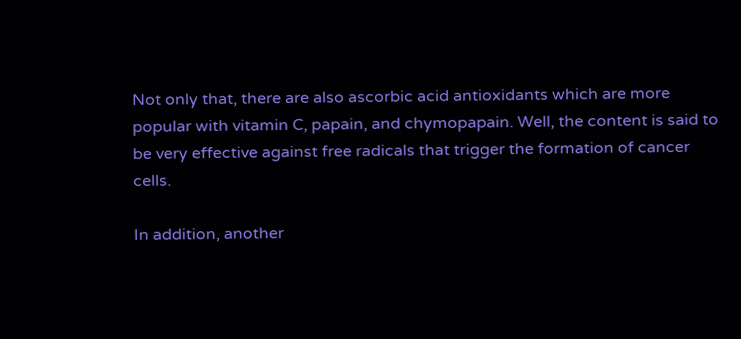Not only that, there are also ascorbic acid antioxidants which are more popular with vitamin C, papain, and chymopapain. Well, the content is said to be very effective against free radicals that trigger the formation of cancer cells.

In addition, another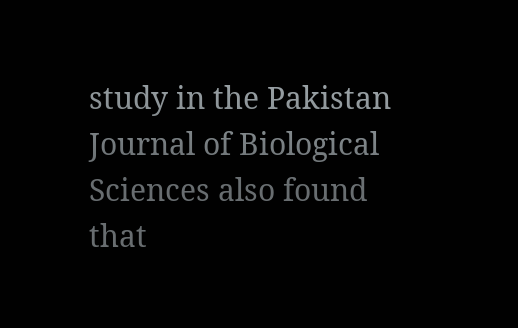study in the Pakistan Journal of Biological Sciences also found that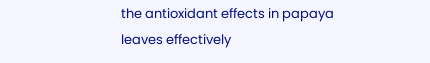the antioxidant effects in papaya leaves effectively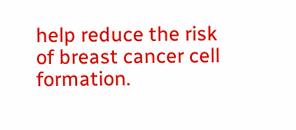help reduce the risk of breast cancer cell formation.